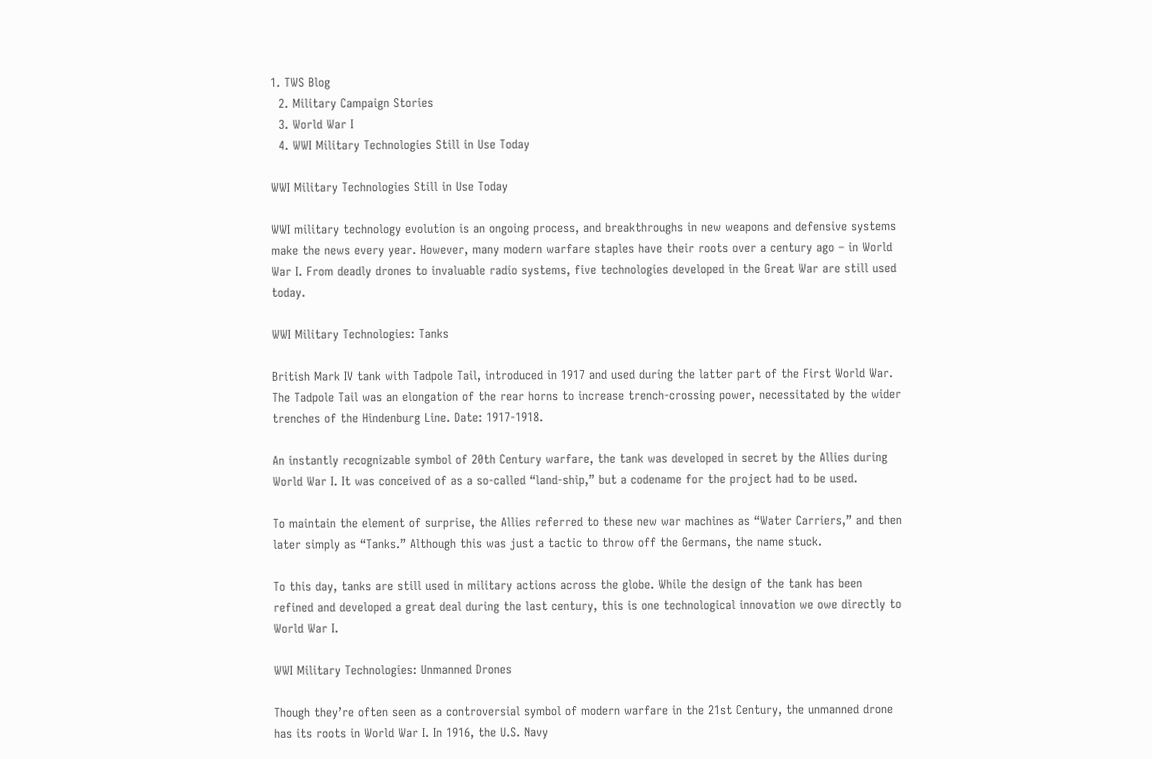1. TWS Blog
  2. Military Campaign Stories
  3. World War I
  4. WWI Military Technologies Still in Use Today

WWI Military Technologies Still in Use Today

WWI military technology evolution is an ongoing process, and breakthroughs in new weapons and defensive systems make the news every year. However, many modern warfare staples have their roots over a century ago – in World War I. From deadly drones to invaluable radio systems, five technologies developed in the Great War are still used today.

WWI Military Technologies: Tanks

British Mark IV tank with Tadpole Tail, introduced in 1917 and used during the latter part of the First World War. The Tadpole Tail was an elongation of the rear horns to increase trench-crossing power, necessitated by the wider trenches of the Hindenburg Line. Date: 1917-1918.

An instantly recognizable symbol of 20th Century warfare, the tank was developed in secret by the Allies during World War I. It was conceived of as a so-called “land-ship,” but a codename for the project had to be used.

To maintain the element of surprise, the Allies referred to these new war machines as “Water Carriers,” and then later simply as “Tanks.” Although this was just a tactic to throw off the Germans, the name stuck.

To this day, tanks are still used in military actions across the globe. While the design of the tank has been refined and developed a great deal during the last century, this is one technological innovation we owe directly to World War I.

WWI Military Technologies: Unmanned Drones

Though they’re often seen as a controversial symbol of modern warfare in the 21st Century, the unmanned drone has its roots in World War I. In 1916, the U.S. Navy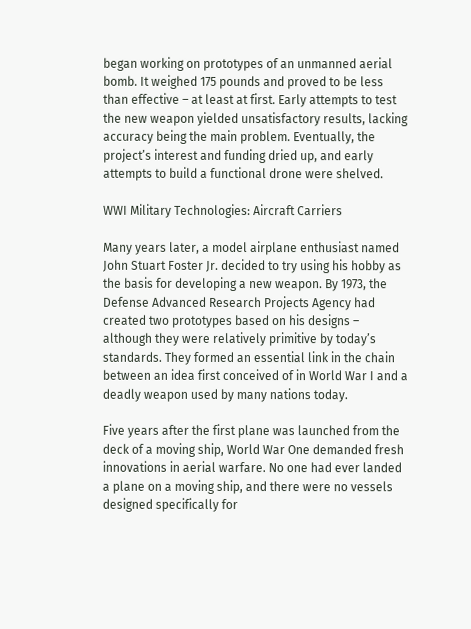began working on prototypes of an unmanned aerial bomb. It weighed 175 pounds and proved to be less than effective – at least at first. Early attempts to test the new weapon yielded unsatisfactory results, lacking accuracy being the main problem. Eventually, the project’s interest and funding dried up, and early attempts to build a functional drone were shelved.

WWI Military Technologies: Aircraft Carriers

Many years later, a model airplane enthusiast named John Stuart Foster Jr. decided to try using his hobby as the basis for developing a new weapon. By 1973, the Defense Advanced Research Projects Agency had created two prototypes based on his designs – although they were relatively primitive by today’s standards. They formed an essential link in the chain between an idea first conceived of in World War I and a deadly weapon used by many nations today.

Five years after the first plane was launched from the deck of a moving ship, World War One demanded fresh innovations in aerial warfare. No one had ever landed a plane on a moving ship, and there were no vessels designed specifically for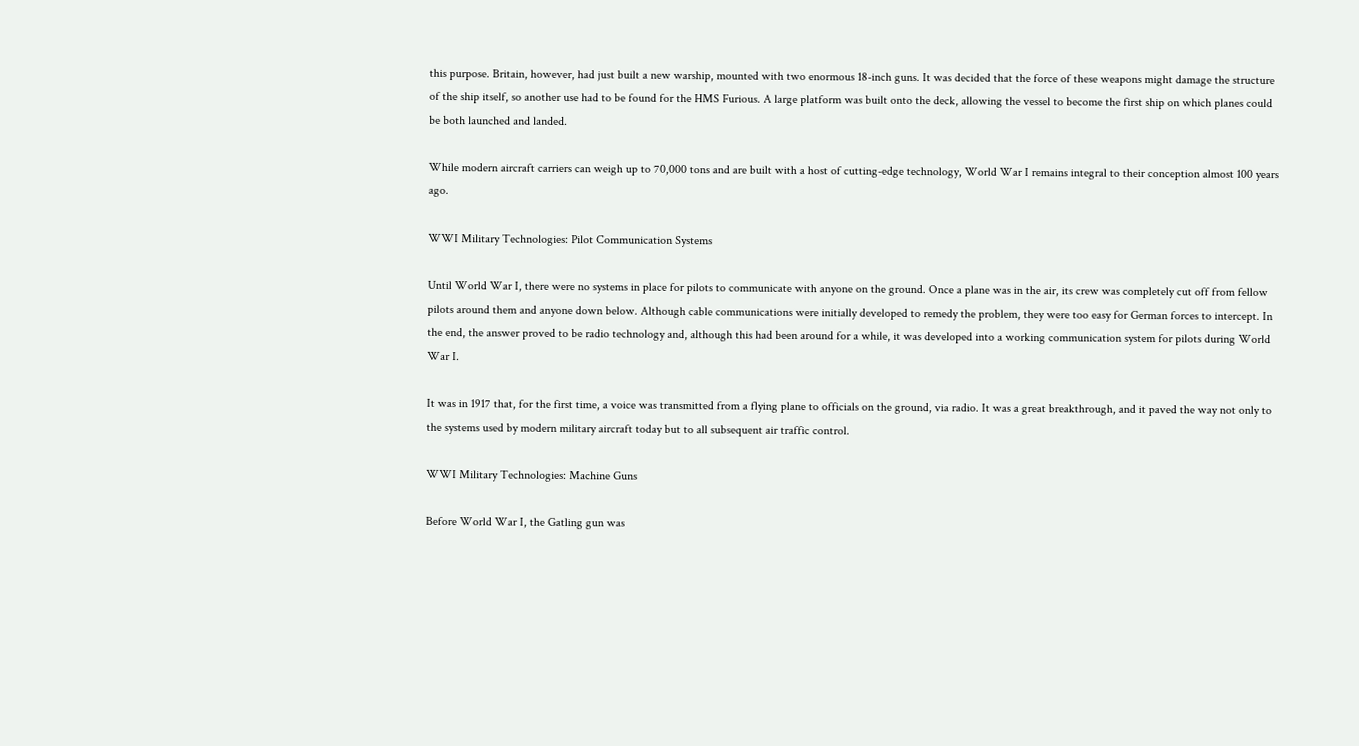this purpose. Britain, however, had just built a new warship, mounted with two enormous 18-inch guns. It was decided that the force of these weapons might damage the structure of the ship itself, so another use had to be found for the HMS Furious. A large platform was built onto the deck, allowing the vessel to become the first ship on which planes could be both launched and landed.

While modern aircraft carriers can weigh up to 70,000 tons and are built with a host of cutting-edge technology, World War I remains integral to their conception almost 100 years ago.

WWI Military Technologies: Pilot Communication Systems

Until World War I, there were no systems in place for pilots to communicate with anyone on the ground. Once a plane was in the air, its crew was completely cut off from fellow pilots around them and anyone down below. Although cable communications were initially developed to remedy the problem, they were too easy for German forces to intercept. In the end, the answer proved to be radio technology and, although this had been around for a while, it was developed into a working communication system for pilots during World War I.

It was in 1917 that, for the first time, a voice was transmitted from a flying plane to officials on the ground, via radio. It was a great breakthrough, and it paved the way not only to the systems used by modern military aircraft today but to all subsequent air traffic control.

WWI Military Technologies: Machine Guns

Before World War I, the Gatling gun was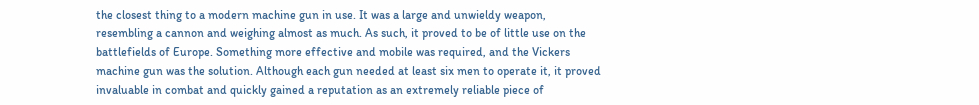the closest thing to a modern machine gun in use. It was a large and unwieldy weapon, resembling a cannon and weighing almost as much. As such, it proved to be of little use on the battlefields of Europe. Something more effective and mobile was required, and the Vickers machine gun was the solution. Although each gun needed at least six men to operate it, it proved invaluable in combat and quickly gained a reputation as an extremely reliable piece of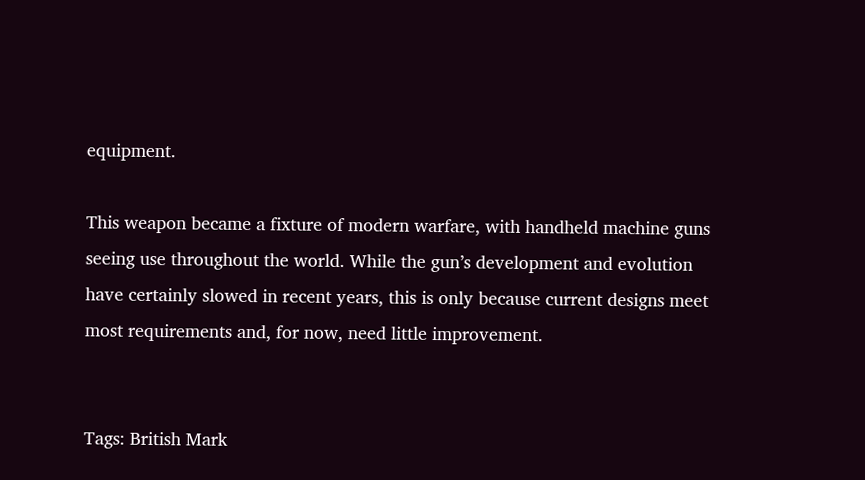equipment.

This weapon became a fixture of modern warfare, with handheld machine guns seeing use throughout the world. While the gun’s development and evolution have certainly slowed in recent years, this is only because current designs meet most requirements and, for now, need little improvement.


Tags: British Mark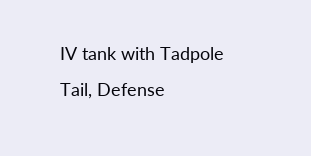IV tank with Tadpole Tail, Defense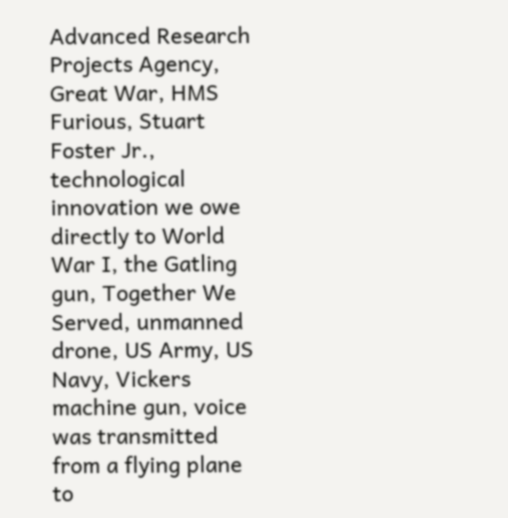Advanced Research Projects Agency, Great War, HMS Furious, Stuart Foster Jr., technological innovation we owe directly to World War I, the Gatling gun, Together We Served, unmanned drone, US Army, US Navy, Vickers machine gun, voice was transmitted from a flying plane to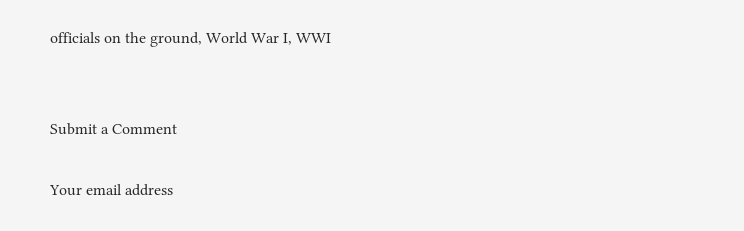officials on the ground, World War I, WWI


Submit a Comment

Your email address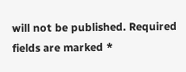will not be published. Required fields are marked *